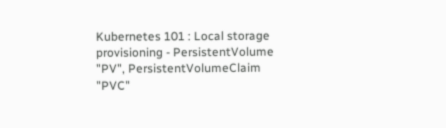Kubernetes 101 : Local storage provisioning - PersistentVolume "PV", PersistentVolumeClaim "PVC"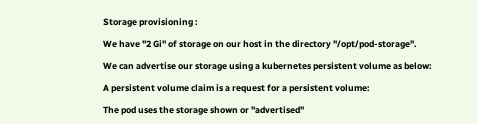Storage provisioning :

We have "2 Gi" of storage on our host in the directory "/opt/pod-storage".

We can advertise our storage using a kubernetes persistent volume as below:

A persistent volume claim is a request for a persistent volume:

The pod uses the storage shown or "advertised"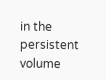in the persistent volume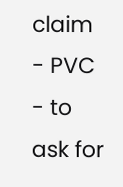claim - PVC - to ask for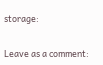storage:


Leave as a comment: